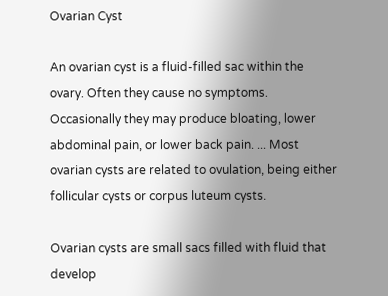Ovarian Cyst

An ovarian cyst is a fluid-filled sac within the ovary. Often they cause no symptoms. Occasionally they may produce bloating, lower abdominal pain, or lower back pain. ... Most ovarian cysts are related to ovulation, being either follicular cysts or corpus luteum cysts.

Ovarian cysts are small sacs filled with fluid that develop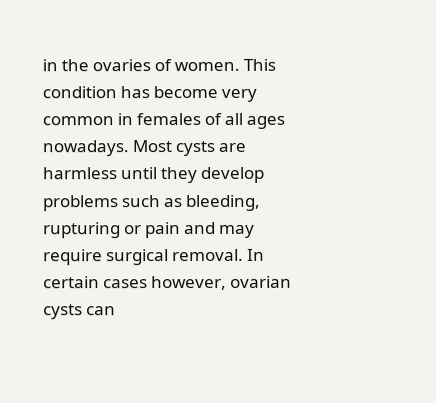in the ovaries of women. This condition has become very common in females of all ages nowadays. Most cysts are harmless until they develop problems such as bleeding, rupturing or pain and may require surgical removal. In certain cases however, ovarian cysts can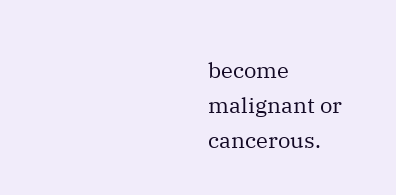become malignant or cancerous.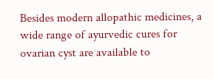Besides modern allopathic medicines, a wide range of ayurvedic cures for ovarian cyst are available to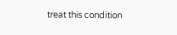treat this condition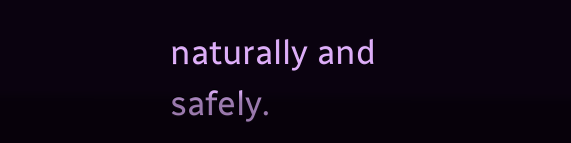naturally and safely.